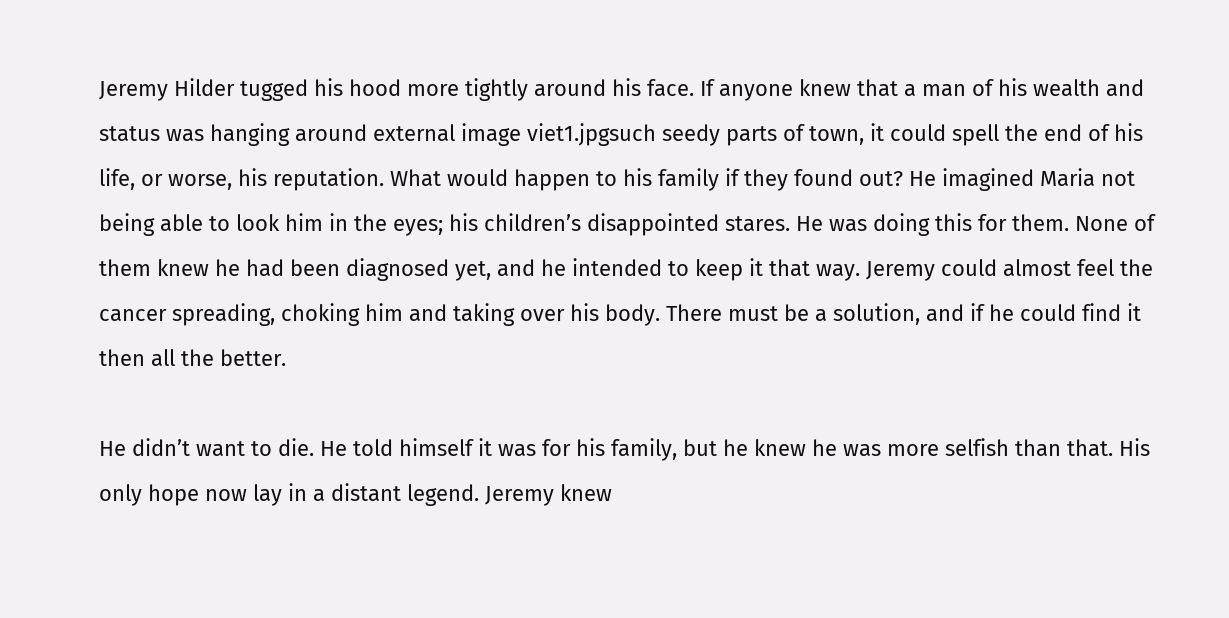Jeremy Hilder tugged his hood more tightly around his face. If anyone knew that a man of his wealth and status was hanging around external image viet1.jpgsuch seedy parts of town, it could spell the end of his life, or worse, his reputation. What would happen to his family if they found out? He imagined Maria not being able to look him in the eyes; his children’s disappointed stares. He was doing this for them. None of them knew he had been diagnosed yet, and he intended to keep it that way. Jeremy could almost feel the cancer spreading, choking him and taking over his body. There must be a solution, and if he could find it then all the better.

He didn’t want to die. He told himself it was for his family, but he knew he was more selfish than that. His only hope now lay in a distant legend. Jeremy knew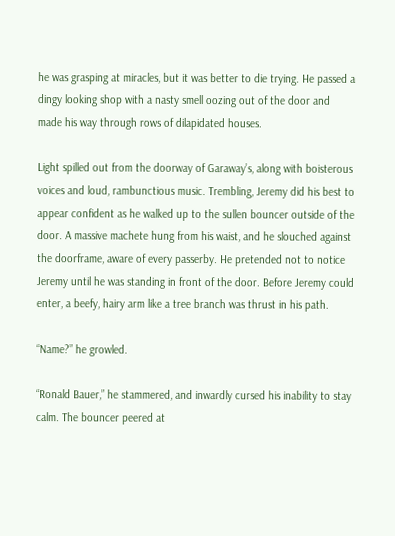he was grasping at miracles, but it was better to die trying. He passed a dingy looking shop with a nasty smell oozing out of the door and made his way through rows of dilapidated houses.

Light spilled out from the doorway of Garaway’s, along with boisterous voices and loud, rambunctious music. Trembling, Jeremy did his best to appear confident as he walked up to the sullen bouncer outside of the door. A massive machete hung from his waist, and he slouched against the doorframe, aware of every passerby. He pretended not to notice Jeremy until he was standing in front of the door. Before Jeremy could enter, a beefy, hairy arm like a tree branch was thrust in his path.

“Name?” he growled.

“Ronald Bauer,” he stammered, and inwardly cursed his inability to stay calm. The bouncer peered at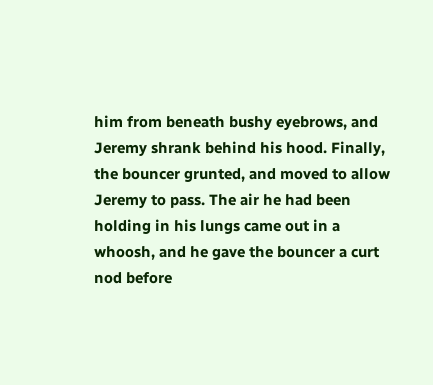him from beneath bushy eyebrows, and Jeremy shrank behind his hood. Finally, the bouncer grunted, and moved to allow Jeremy to pass. The air he had been holding in his lungs came out in a whoosh, and he gave the bouncer a curt nod before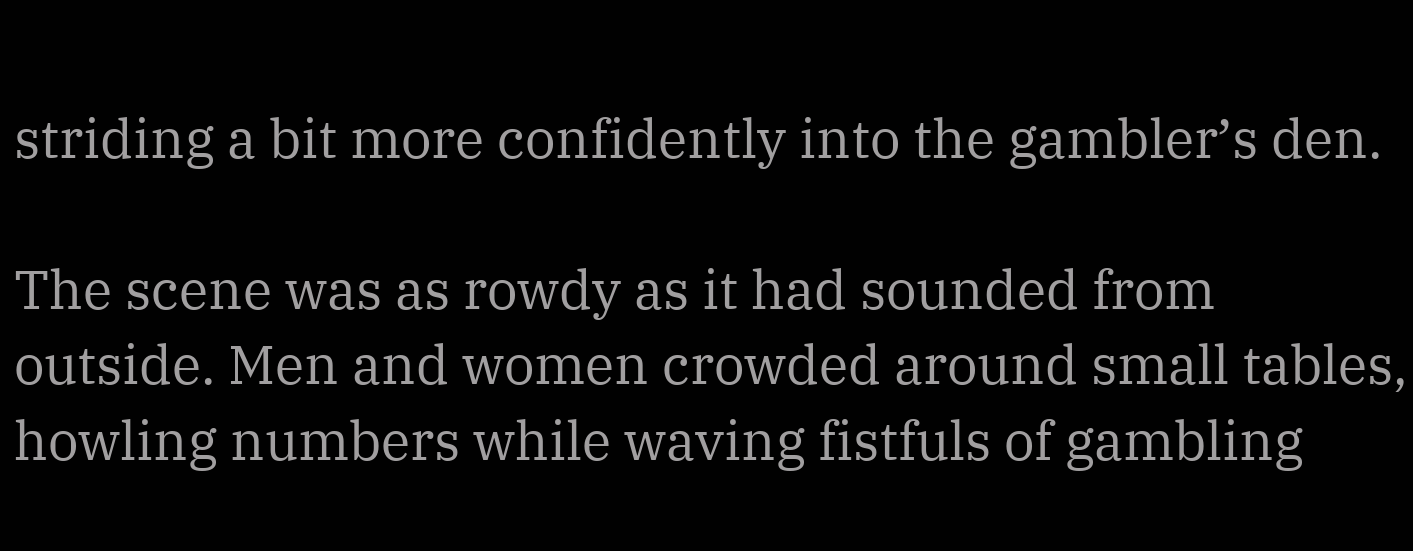striding a bit more confidently into the gambler’s den.

The scene was as rowdy as it had sounded from outside. Men and women crowded around small tables, howling numbers while waving fistfuls of gambling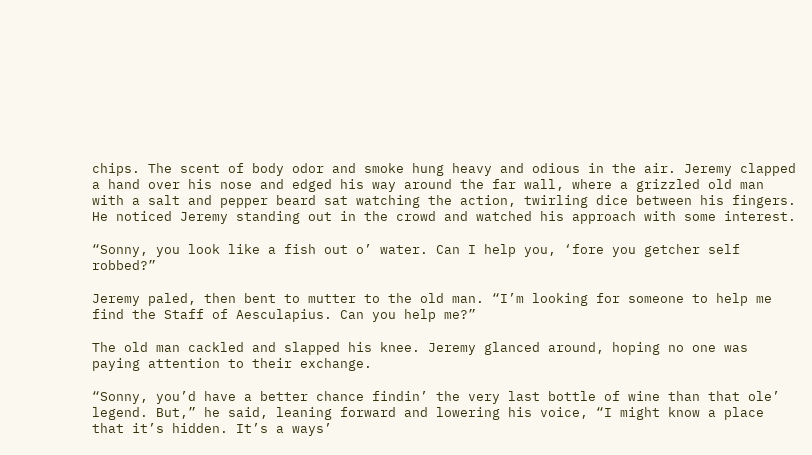chips. The scent of body odor and smoke hung heavy and odious in the air. Jeremy clapped a hand over his nose and edged his way around the far wall, where a grizzled old man with a salt and pepper beard sat watching the action, twirling dice between his fingers. He noticed Jeremy standing out in the crowd and watched his approach with some interest.

“Sonny, you look like a fish out o’ water. Can I help you, ‘fore you getcher self robbed?”

Jeremy paled, then bent to mutter to the old man. “I’m looking for someone to help me find the Staff of Aesculapius. Can you help me?”

The old man cackled and slapped his knee. Jeremy glanced around, hoping no one was paying attention to their exchange.

“Sonny, you’d have a better chance findin’ the very last bottle of wine than that ole’ legend. But,” he said, leaning forward and lowering his voice, “I might know a place that it’s hidden. It’s a ways’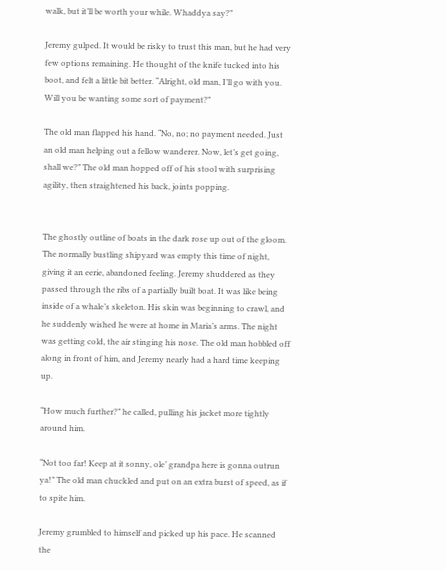walk, but it’ll be worth your while. Whaddya say?”

Jeremy gulped. It would be risky to trust this man, but he had very few options remaining. He thought of the knife tucked into his boot, and felt a little bit better. “Alright, old man, I’ll go with you. Will you be wanting some sort of payment?”

The old man flapped his hand. “No, no; no payment needed. Just an old man helping out a fellow wanderer. Now, let’s get going, shall we?” The old man hopped off of his stool with surprising agility, then straightened his back, joints popping.


The ghostly outline of boats in the dark rose up out of the gloom. The normally bustling shipyard was empty this time of night, giving it an eerie, abandoned feeling. Jeremy shuddered as they passed through the ribs of a partially built boat. It was like being inside of a whale’s skeleton. His skin was beginning to crawl, and he suddenly wished he were at home in Maria’s arms. The night was getting cold, the air stinging his nose. The old man hobbled off along in front of him, and Jeremy nearly had a hard time keeping up.

“How much further?” he called, pulling his jacket more tightly around him.

“Not too far! Keep at it sonny, ole’ grandpa here is gonna outrun ya!” The old man chuckled and put on an extra burst of speed, as if to spite him.

Jeremy grumbled to himself and picked up his pace. He scanned the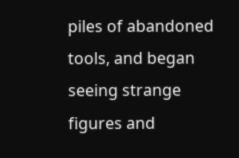piles of abandoned tools, and began seeing strange figures and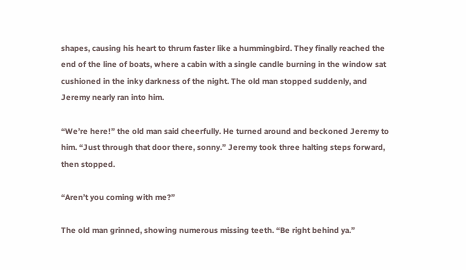shapes, causing his heart to thrum faster like a hummingbird. They finally reached the end of the line of boats, where a cabin with a single candle burning in the window sat cushioned in the inky darkness of the night. The old man stopped suddenly, and Jeremy nearly ran into him.

“We’re here!” the old man said cheerfully. He turned around and beckoned Jeremy to him. “Just through that door there, sonny.” Jeremy took three halting steps forward, then stopped.

“Aren’t you coming with me?”

The old man grinned, showing numerous missing teeth. “Be right behind ya.”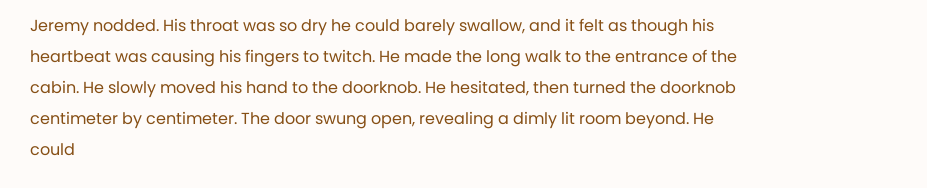Jeremy nodded. His throat was so dry he could barely swallow, and it felt as though his heartbeat was causing his fingers to twitch. He made the long walk to the entrance of the cabin. He slowly moved his hand to the doorknob. He hesitated, then turned the doorknob centimeter by centimeter. The door swung open, revealing a dimly lit room beyond. He could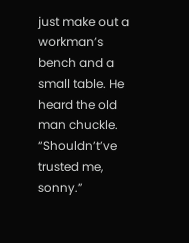just make out a workman’s bench and a small table. He heard the old man chuckle.
“Shouldn’t’ve trusted me, sonny.”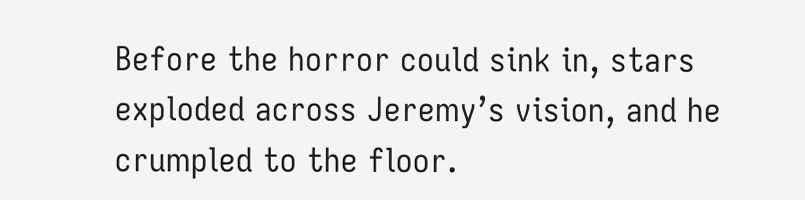Before the horror could sink in, stars exploded across Jeremy’s vision, and he crumpled to the floor.